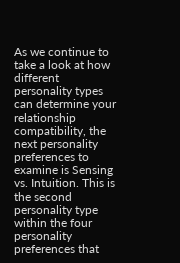As we continue to take a look at how different personality types can determine your relationship compatibility, the next personality preferences to examine is Sensing vs. Intuition. This is the second personality type within the four personality preferences that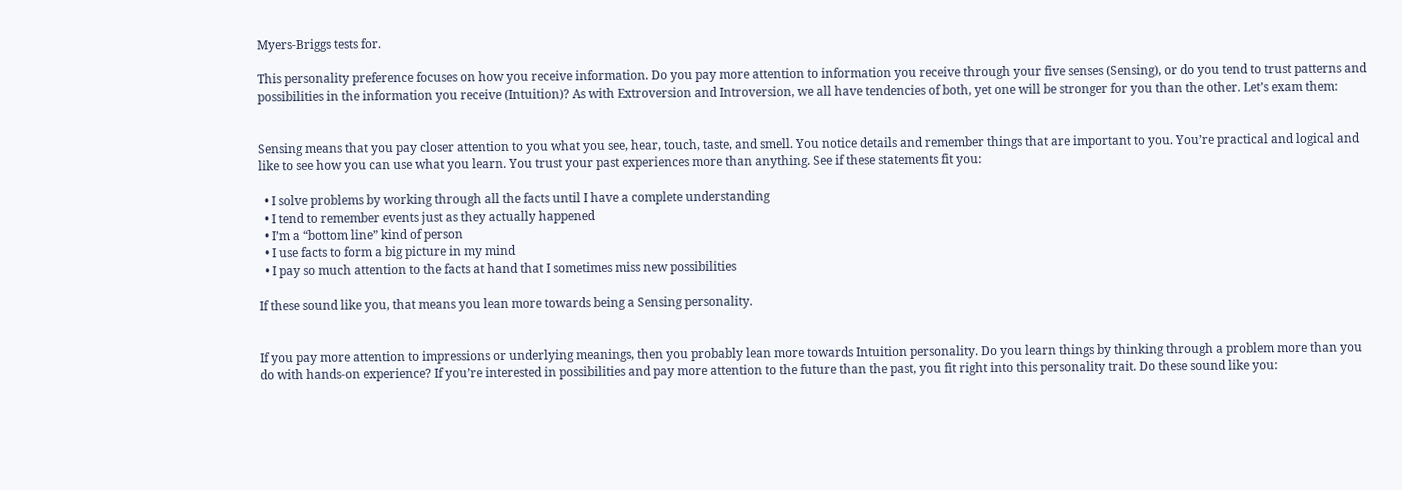Myers-Briggs tests for.

This personality preference focuses on how you receive information. Do you pay more attention to information you receive through your five senses (Sensing), or do you tend to trust patterns and possibilities in the information you receive (Intuition)? As with Extroversion and Introversion, we all have tendencies of both, yet one will be stronger for you than the other. Let’s exam them:


Sensing means that you pay closer attention to you what you see, hear, touch, taste, and smell. You notice details and remember things that are important to you. You’re practical and logical and like to see how you can use what you learn. You trust your past experiences more than anything. See if these statements fit you:

  • I solve problems by working through all the facts until I have a complete understanding
  • I tend to remember events just as they actually happened
  • I’m a “bottom line” kind of person
  • I use facts to form a big picture in my mind
  • I pay so much attention to the facts at hand that I sometimes miss new possibilities

If these sound like you, that means you lean more towards being a Sensing personality.


If you pay more attention to impressions or underlying meanings, then you probably lean more towards Intuition personality. Do you learn things by thinking through a problem more than you do with hands-on experience? If you’re interested in possibilities and pay more attention to the future than the past, you fit right into this personality trait. Do these sound like you: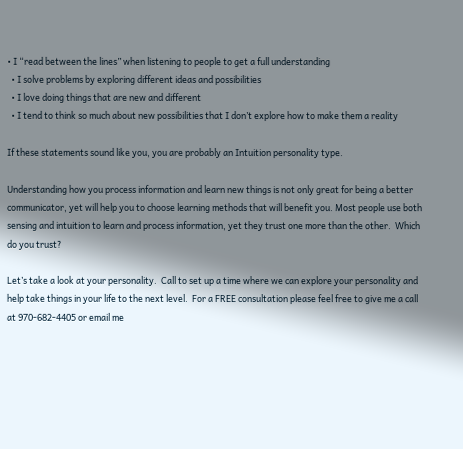• I “read between the lines” when listening to people to get a full understanding
  • I solve problems by exploring different ideas and possibilities
  • I love doing things that are new and different
  • I tend to think so much about new possibilities that I don’t explore how to make them a reality

If these statements sound like you, you are probably an Intuition personality type.

Understanding how you process information and learn new things is not only great for being a better communicator, yet will help you to choose learning methods that will benefit you. Most people use both sensing and intuition to learn and process information, yet they trust one more than the other.  Which do you trust?

Let’s take a look at your personality.  Call to set up a time where we can explore your personality and help take things in your life to the next level.  For a FREE consultation please feel free to give me a call at 970-682-4405 or email me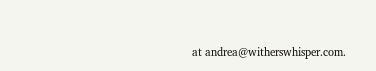at andrea@witherswhisper.com.